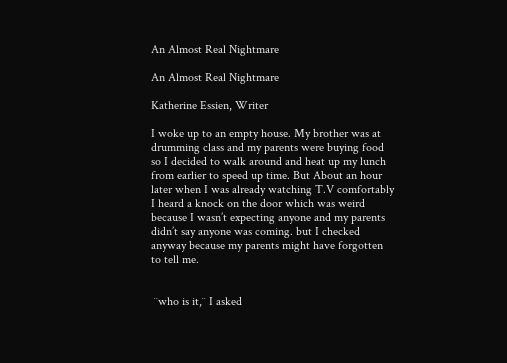An Almost Real Nightmare

An Almost Real Nightmare

Katherine Essien, Writer

I woke up to an empty house. My brother was at drumming class and my parents were buying food so I decided to walk around and heat up my lunch from earlier to speed up time. But About an hour later when I was already watching T.V comfortably I heard a knock on the door which was weird because I wasn’t expecting anyone and my parents didn’t say anyone was coming. but I checked anyway because my parents might have forgotten to tell me.


 ¨who is it,¨ I asked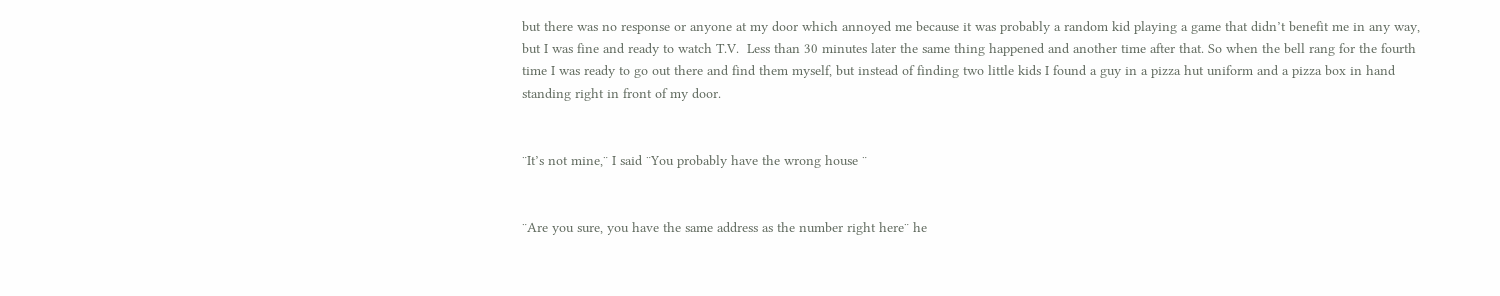but there was no response or anyone at my door which annoyed me because it was probably a random kid playing a game that didn’t benefit me in any way, but I was fine and ready to watch T.V.  Less than 30 minutes later the same thing happened and another time after that. So when the bell rang for the fourth time I was ready to go out there and find them myself, but instead of finding two little kids I found a guy in a pizza hut uniform and a pizza box in hand standing right in front of my door.


¨It’s not mine,¨ I said ¨You probably have the wrong house ¨


¨Are you sure, you have the same address as the number right here¨ he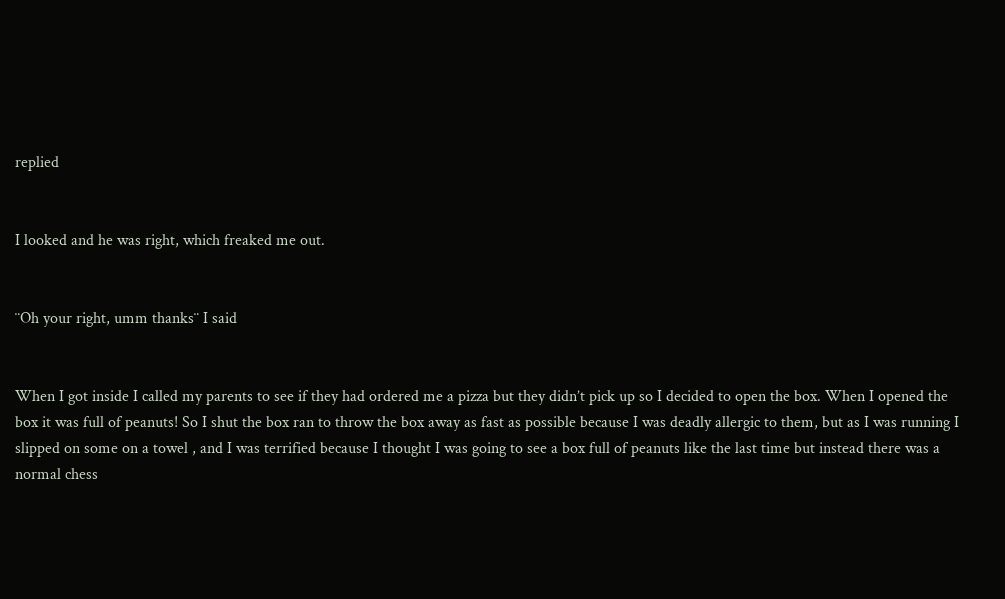replied


I looked and he was right, which freaked me out.


¨Oh your right, umm thanks¨ I said


When I got inside I called my parents to see if they had ordered me a pizza but they didn’t pick up so I decided to open the box. When I opened the box it was full of peanuts! So I shut the box ran to throw the box away as fast as possible because I was deadly allergic to them, but as I was running I slipped on some on a towel , and I was terrified because I thought I was going to see a box full of peanuts like the last time but instead there was a normal chess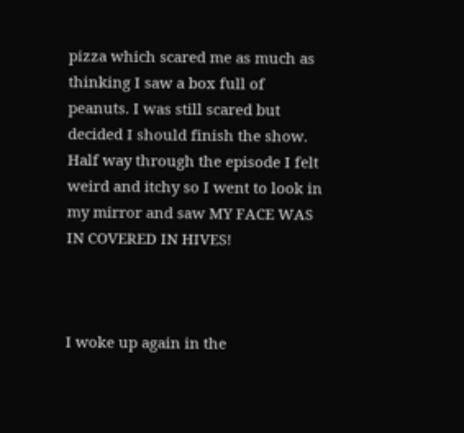pizza which scared me as much as thinking I saw a box full of peanuts. I was still scared but decided I should finish the show. Half way through the episode I felt weird and itchy so I went to look in my mirror and saw MY FACE WAS IN COVERED IN HIVES!



I woke up again in the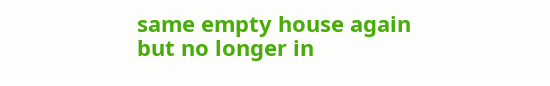same empty house again but no longer in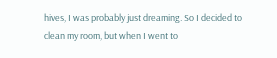hives, I was probably just dreaming. So I decided to clean my room, but when I went to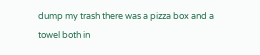dump my trash there was a pizza box and a towel both in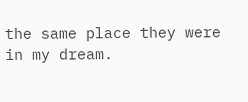the same place they were in my dream.